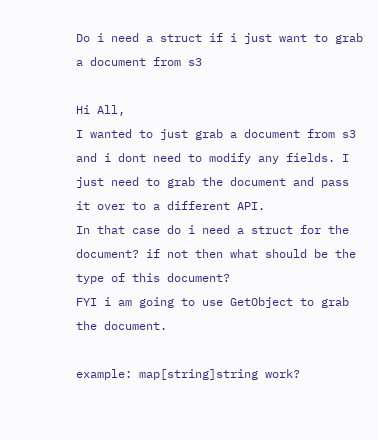Do i need a struct if i just want to grab a document from s3

Hi All,
I wanted to just grab a document from s3 and i dont need to modify any fields. I just need to grab the document and pass it over to a different API.
In that case do i need a struct for the document? if not then what should be the type of this document?
FYI i am going to use GetObject to grab the document.

example: map[string]string work?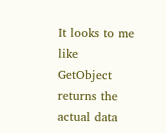It looks to me like GetObject returns the actual data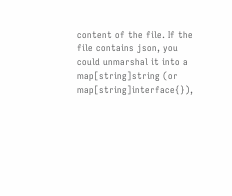content of the file. If the file contains json, you could unmarshal it into a map[string]string (or map[string]interface{}),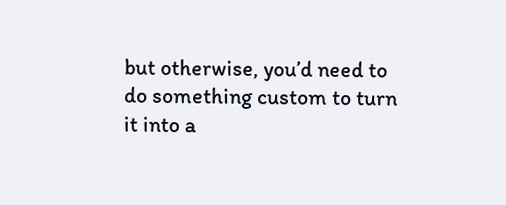but otherwise, you’d need to do something custom to turn it into a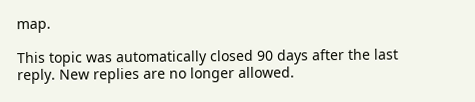map.

This topic was automatically closed 90 days after the last reply. New replies are no longer allowed.